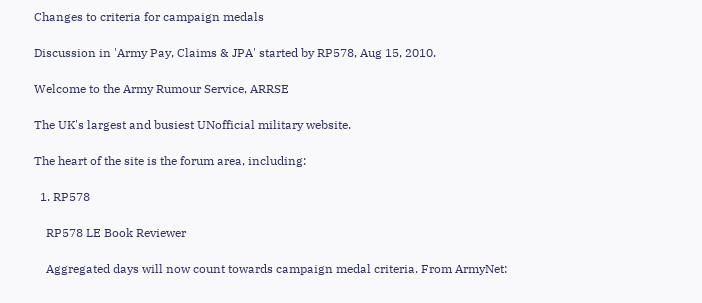Changes to criteria for campaign medals

Discussion in 'Army Pay, Claims & JPA' started by RP578, Aug 15, 2010.

Welcome to the Army Rumour Service, ARRSE

The UK's largest and busiest UNofficial military website.

The heart of the site is the forum area, including:

  1. RP578

    RP578 LE Book Reviewer

    Aggregated days will now count towards campaign medal criteria. From ArmyNet: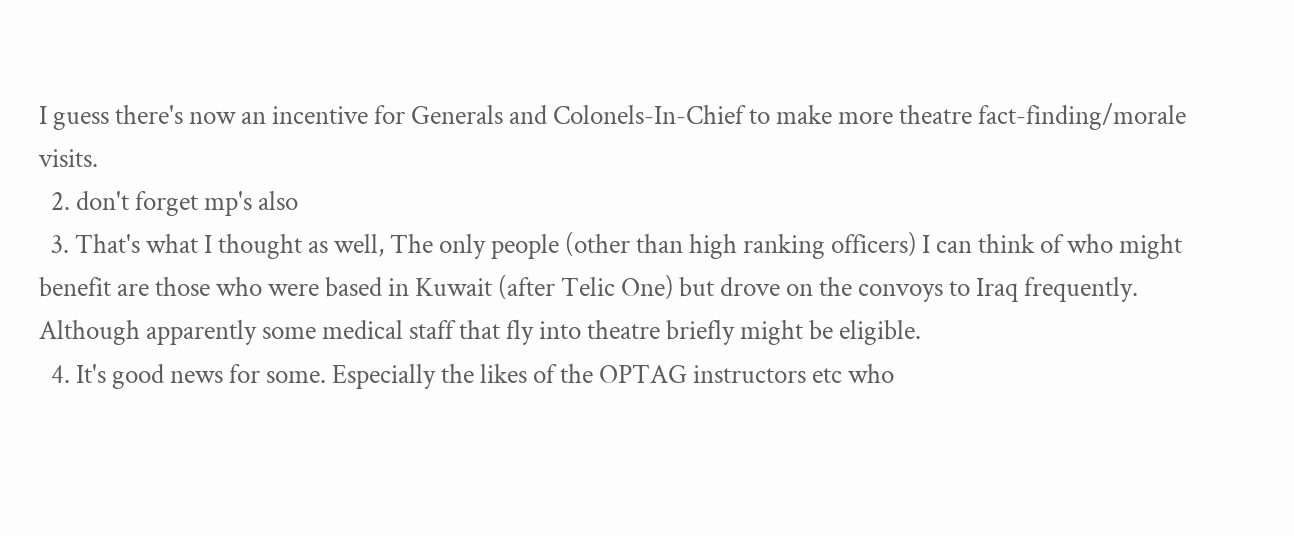I guess there's now an incentive for Generals and Colonels-In-Chief to make more theatre fact-finding/morale visits.
  2. don't forget mp's also
  3. That's what I thought as well, The only people (other than high ranking officers) I can think of who might benefit are those who were based in Kuwait (after Telic One) but drove on the convoys to Iraq frequently. Although apparently some medical staff that fly into theatre briefly might be eligible.
  4. It's good news for some. Especially the likes of the OPTAG instructors etc who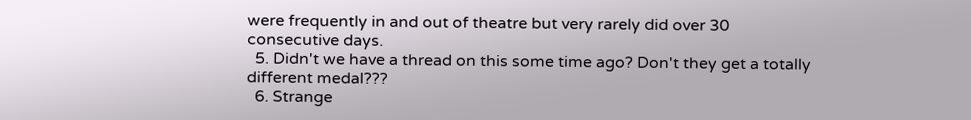were frequently in and out of theatre but very rarely did over 30 consecutive days.
  5. Didn't we have a thread on this some time ago? Don't they get a totally different medal???
  6. Strange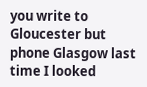you write to Gloucester but phone Glasgow last time I looked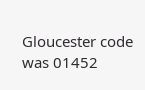Gloucester code was 01452